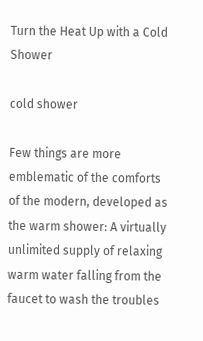Turn the Heat Up with a Cold Shower

cold shower

Few things are more emblematic of the comforts of the modern, developed as the warm shower: A virtually unlimited supply of relaxing warm water falling from the faucet to wash the troubles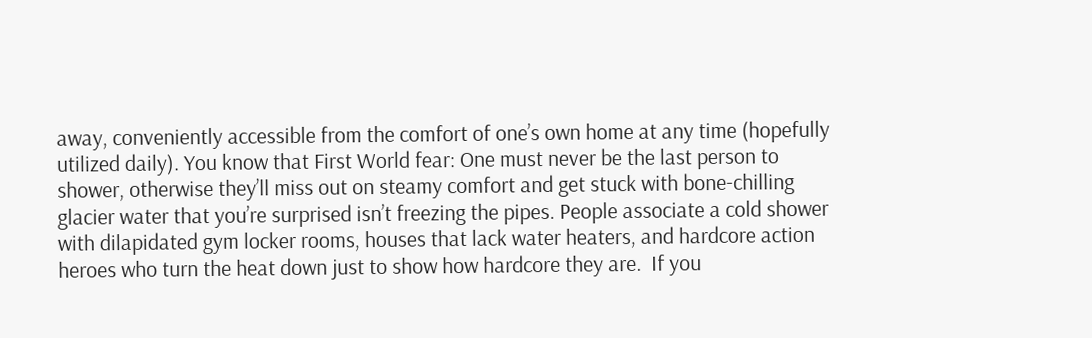away, conveniently accessible from the comfort of one’s own home at any time (hopefully utilized daily). You know that First World fear: One must never be the last person to shower, otherwise they’ll miss out on steamy comfort and get stuck with bone-chilling glacier water that you’re surprised isn’t freezing the pipes. People associate a cold shower with dilapidated gym locker rooms, houses that lack water heaters, and hardcore action heroes who turn the heat down just to show how hardcore they are.  If you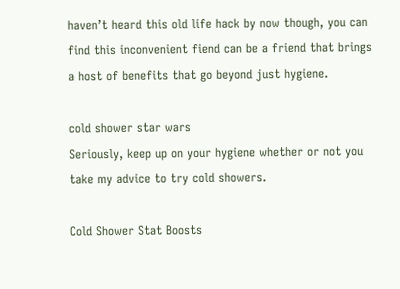haven’t heard this old life hack by now though, you can find this inconvenient fiend can be a friend that brings a host of benefits that go beyond just hygiene.

cold shower star wars
Seriously, keep up on your hygiene whether or not you take my advice to try cold showers.

Cold Shower Stat Boosts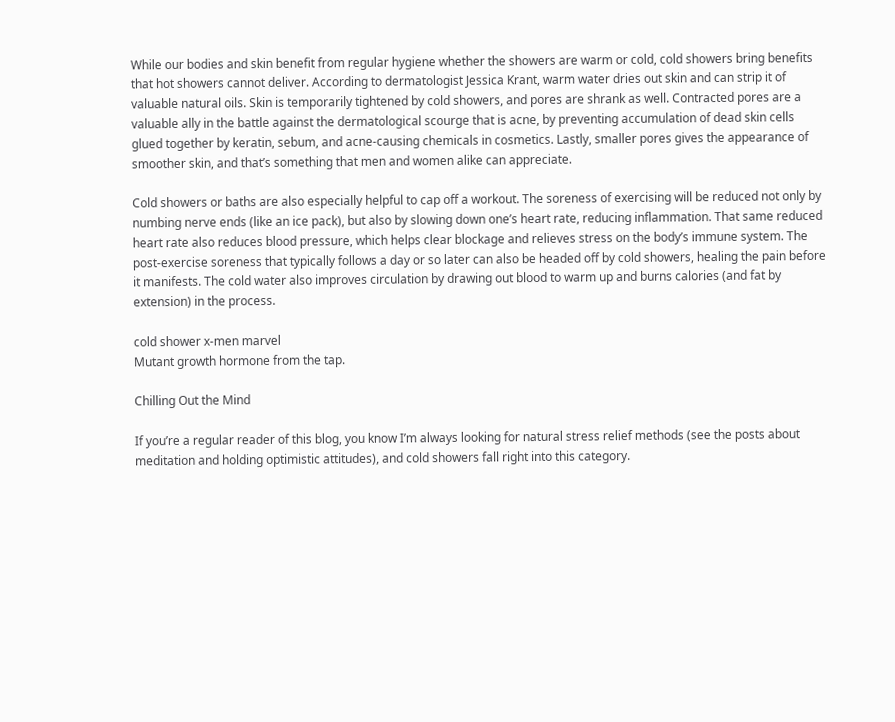While our bodies and skin benefit from regular hygiene whether the showers are warm or cold, cold showers bring benefits that hot showers cannot deliver. According to dermatologist Jessica Krant, warm water dries out skin and can strip it of valuable natural oils. Skin is temporarily tightened by cold showers, and pores are shrank as well. Contracted pores are a valuable ally in the battle against the dermatological scourge that is acne, by preventing accumulation of dead skin cells glued together by keratin, sebum, and acne-causing chemicals in cosmetics. Lastly, smaller pores gives the appearance of smoother skin, and that’s something that men and women alike can appreciate.

Cold showers or baths are also especially helpful to cap off a workout. The soreness of exercising will be reduced not only by numbing nerve ends (like an ice pack), but also by slowing down one’s heart rate, reducing inflammation. That same reduced heart rate also reduces blood pressure, which helps clear blockage and relieves stress on the body’s immune system. The post-exercise soreness that typically follows a day or so later can also be headed off by cold showers, healing the pain before it manifests. The cold water also improves circulation by drawing out blood to warm up and burns calories (and fat by extension) in the process.

cold shower x-men marvel
Mutant growth hormone from the tap.

Chilling Out the Mind

If you’re a regular reader of this blog, you know I’m always looking for natural stress relief methods (see the posts about meditation and holding optimistic attitudes), and cold showers fall right into this category.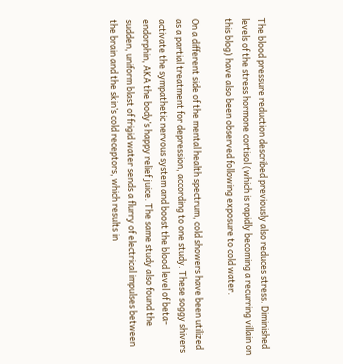The blood pressure reduction described previously also reduces stress. Diminished levels of the stress hormone cortisol (which is rapidly becoming a recurring villain on this blog) have also been observed following exposure to cold water.

On a different side of the mental health spectrum, cold showers have been utilized as a partial treatment for depression, according to one study. These soggy shivers activate the sympathetic nervous system and boost the blood level of beta-endorphin, AKA the body’s happy relief juice. The same study also found the sudden, uniform blast of frigid water sends a flurry of electrical impulses between the brain and the skin’s cold receptors, which results in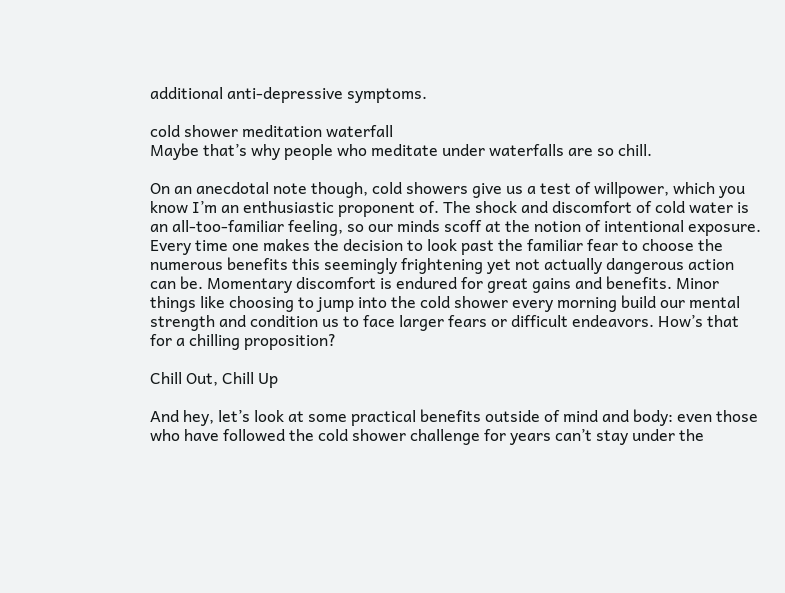additional anti-depressive symptoms.

cold shower meditation waterfall
Maybe that’s why people who meditate under waterfalls are so chill.

On an anecdotal note though, cold showers give us a test of willpower, which you know I’m an enthusiastic proponent of. The shock and discomfort of cold water is an all-too-familiar feeling, so our minds scoff at the notion of intentional exposure. Every time one makes the decision to look past the familiar fear to choose the numerous benefits this seemingly frightening yet not actually dangerous action can be. Momentary discomfort is endured for great gains and benefits. Minor things like choosing to jump into the cold shower every morning build our mental strength and condition us to face larger fears or difficult endeavors. How’s that for a chilling proposition?

Chill Out, Chill Up

And hey, let’s look at some practical benefits outside of mind and body: even those who have followed the cold shower challenge for years can’t stay under the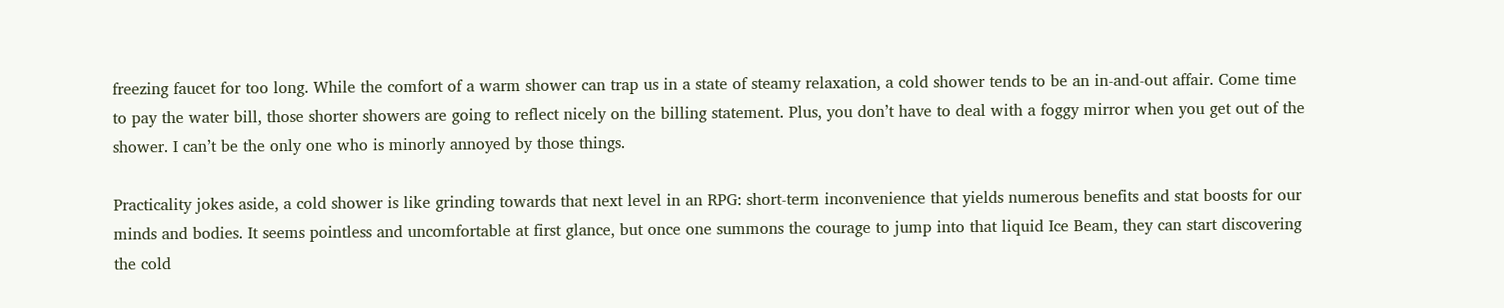freezing faucet for too long. While the comfort of a warm shower can trap us in a state of steamy relaxation, a cold shower tends to be an in-and-out affair. Come time to pay the water bill, those shorter showers are going to reflect nicely on the billing statement. Plus, you don’t have to deal with a foggy mirror when you get out of the shower. I can’t be the only one who is minorly annoyed by those things.

Practicality jokes aside, a cold shower is like grinding towards that next level in an RPG: short-term inconvenience that yields numerous benefits and stat boosts for our minds and bodies. It seems pointless and uncomfortable at first glance, but once one summons the courage to jump into that liquid Ice Beam, they can start discovering the cold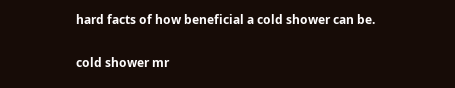hard facts of how beneficial a cold shower can be.

cold shower mr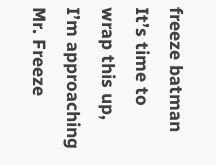freeze batman
It’s time to wrap this up, I’m approaching Mr. Freeze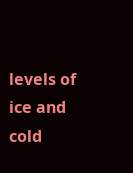levels of ice and cold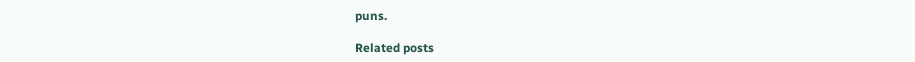puns.

Related posts